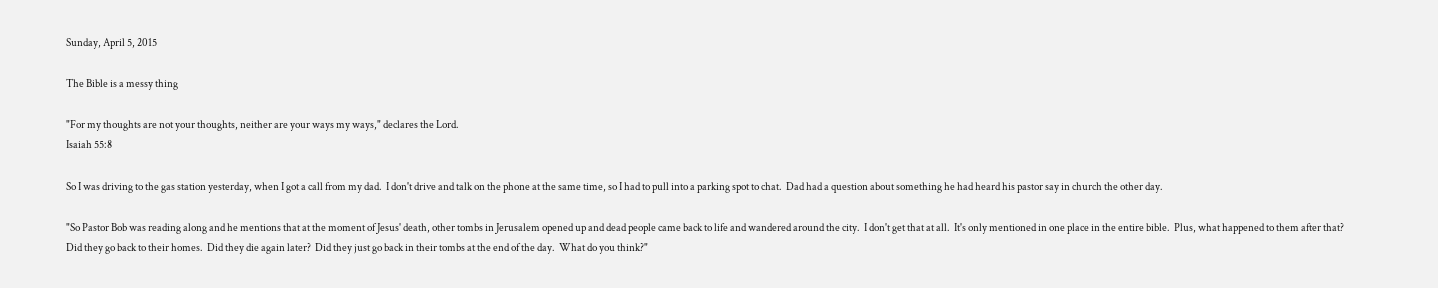Sunday, April 5, 2015

The Bible is a messy thing

"For my thoughts are not your thoughts, neither are your ways my ways," declares the Lord.
Isaiah 55:8

So I was driving to the gas station yesterday, when I got a call from my dad.  I don't drive and talk on the phone at the same time, so I had to pull into a parking spot to chat.  Dad had a question about something he had heard his pastor say in church the other day.

"So Pastor Bob was reading along and he mentions that at the moment of Jesus' death, other tombs in Jerusalem opened up and dead people came back to life and wandered around the city.  I don't get that at all.  It's only mentioned in one place in the entire bible.  Plus, what happened to them after that?  Did they go back to their homes.  Did they die again later?  Did they just go back in their tombs at the end of the day.  What do you think?"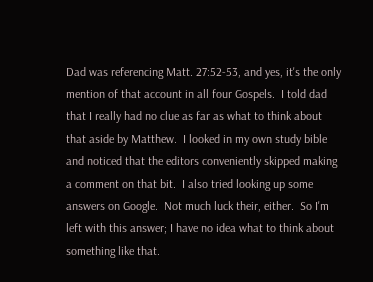Dad was referencing Matt. 27:52-53, and yes, it's the only mention of that account in all four Gospels.  I told dad that I really had no clue as far as what to think about that aside by Matthew.  I looked in my own study bible and noticed that the editors conveniently skipped making a comment on that bit.  I also tried looking up some answers on Google.  Not much luck their, either.  So I'm left with this answer; I have no idea what to think about something like that.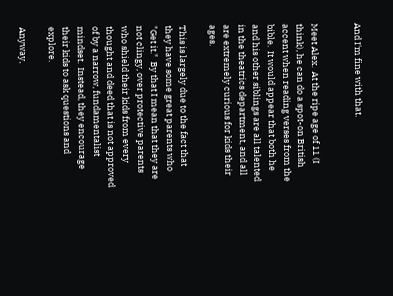And I'm fine with that.


Meet Alex.  At the ripe age of 11 (I think), he can do a spot-on British accent when reading verses from the bible.  It would appear that both he and his other siblings are all talented in the theatrics department, and all are extremely curious for kids their ages.

This is largely due to the fact that they have some great parents who "Get it."  By that I mean that they are not clingy, over protective parents who shield their kids from every thought and deed that is not approved of by a narrow, fundamentalist mindset.  Instead, they encourage their kids to ask questions and explore.

Anyway,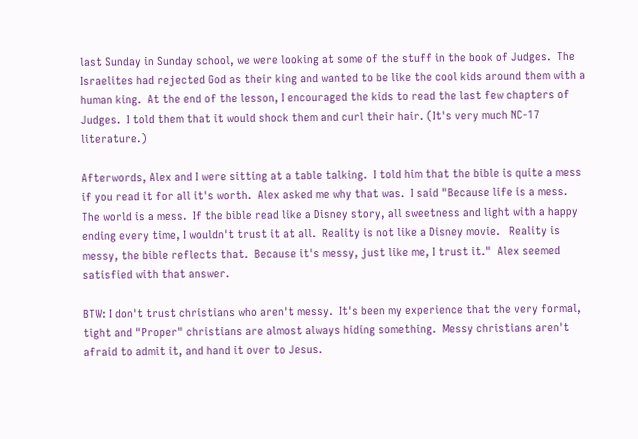last Sunday in Sunday school, we were looking at some of the stuff in the book of Judges.  The Israelites had rejected God as their king and wanted to be like the cool kids around them with a human king.  At the end of the lesson, I encouraged the kids to read the last few chapters of Judges.  I told them that it would shock them and curl their hair. (It's very much NC-17 literature.)

Afterwords, Alex and I were sitting at a table talking.  I told him that the bible is quite a mess if you read it for all it's worth.  Alex asked me why that was.  I said "Because life is a mess.  The world is a mess.  If the bible read like a Disney story, all sweetness and light with a happy ending every time, I wouldn't trust it at all.  Reality is not like a Disney movie.   Reality is messy, the bible reflects that.  Because it's messy, just like me, I trust it."  Alex seemed satisfied with that answer.

BTW: I don't trust christians who aren't messy.  It's been my experience that the very formal, tight and "Proper" christians are almost always hiding something.  Messy christians aren't afraid to admit it, and hand it over to Jesus.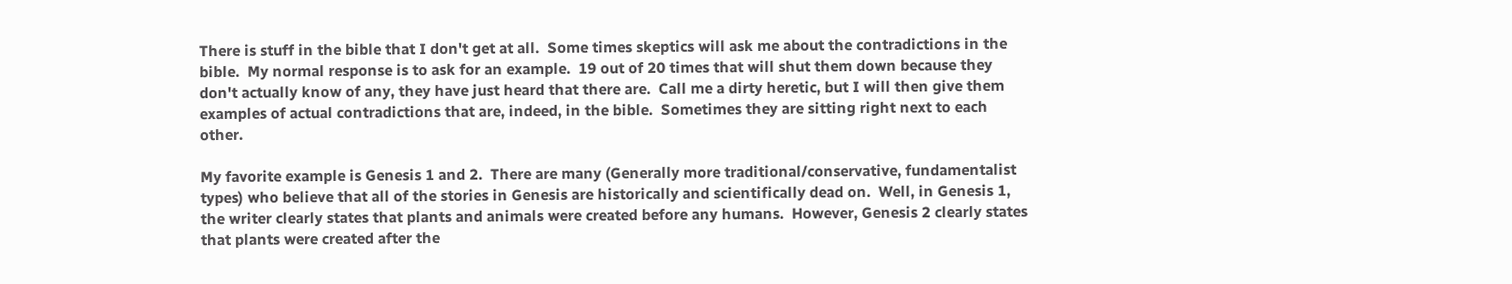There is stuff in the bible that I don't get at all.  Some times skeptics will ask me about the contradictions in the bible.  My normal response is to ask for an example.  19 out of 20 times that will shut them down because they don't actually know of any, they have just heard that there are.  Call me a dirty heretic, but I will then give them examples of actual contradictions that are, indeed, in the bible.  Sometimes they are sitting right next to each other.

My favorite example is Genesis 1 and 2.  There are many (Generally more traditional/conservative, fundamentalist types) who believe that all of the stories in Genesis are historically and scientifically dead on.  Well, in Genesis 1, the writer clearly states that plants and animals were created before any humans.  However, Genesis 2 clearly states that plants were created after the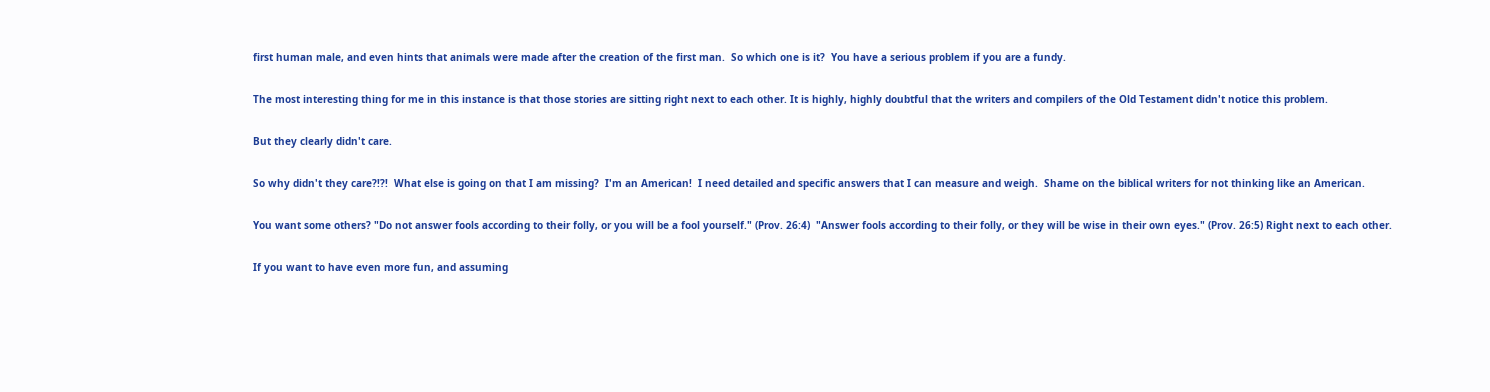first human male, and even hints that animals were made after the creation of the first man.  So which one is it?  You have a serious problem if you are a fundy.

The most interesting thing for me in this instance is that those stories are sitting right next to each other. It is highly, highly doubtful that the writers and compilers of the Old Testament didn't notice this problem.

But they clearly didn't care.

So why didn't they care?!?!  What else is going on that I am missing?  I'm an American!  I need detailed and specific answers that I can measure and weigh.  Shame on the biblical writers for not thinking like an American.

You want some others? "Do not answer fools according to their folly, or you will be a fool yourself." (Prov. 26:4)  "Answer fools according to their folly, or they will be wise in their own eyes." (Prov. 26:5) Right next to each other.

If you want to have even more fun, and assuming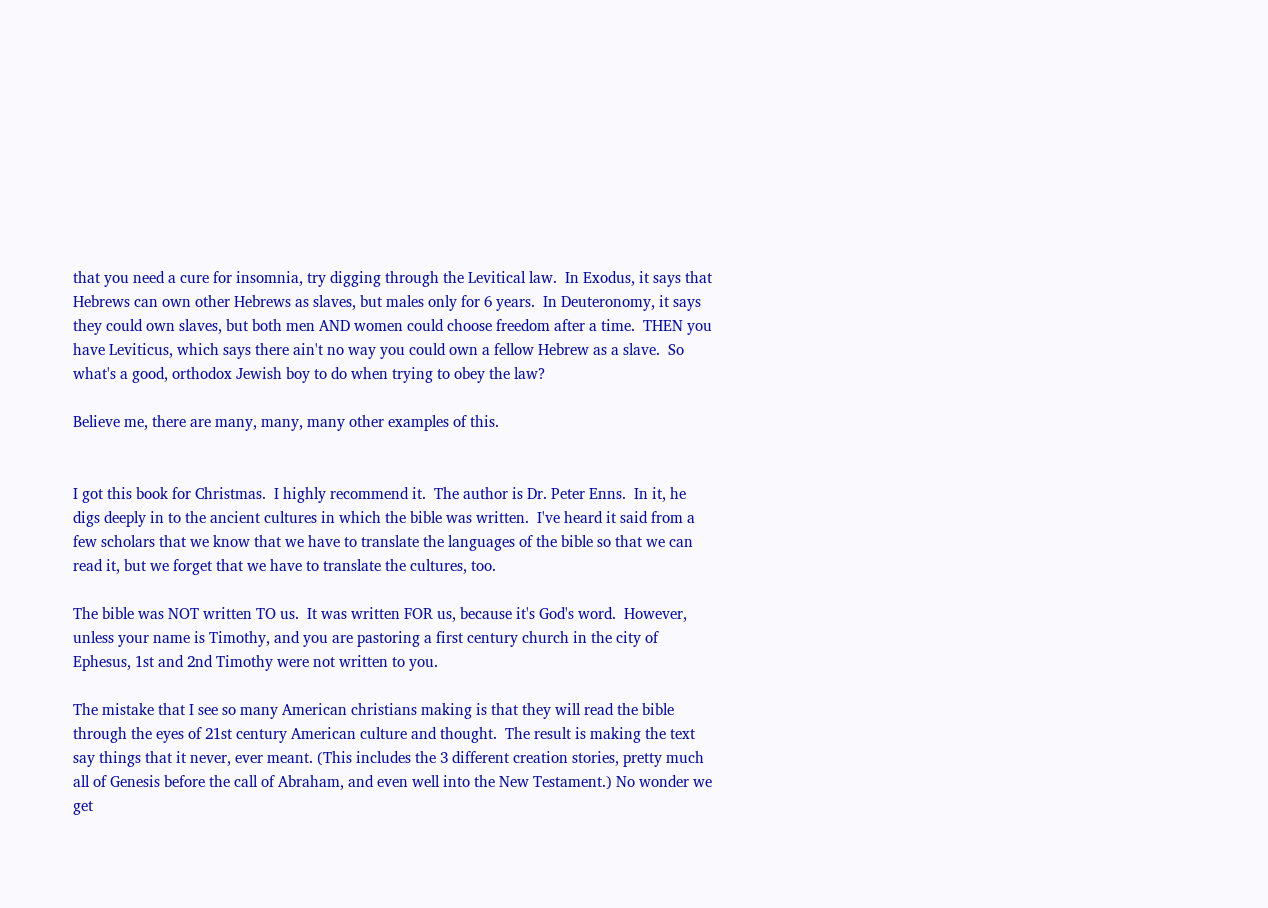that you need a cure for insomnia, try digging through the Levitical law.  In Exodus, it says that Hebrews can own other Hebrews as slaves, but males only for 6 years.  In Deuteronomy, it says they could own slaves, but both men AND women could choose freedom after a time.  THEN you have Leviticus, which says there ain't no way you could own a fellow Hebrew as a slave.  So what's a good, orthodox Jewish boy to do when trying to obey the law?

Believe me, there are many, many, many other examples of this.


I got this book for Christmas.  I highly recommend it.  The author is Dr. Peter Enns.  In it, he digs deeply in to the ancient cultures in which the bible was written.  I've heard it said from a few scholars that we know that we have to translate the languages of the bible so that we can read it, but we forget that we have to translate the cultures, too.

The bible was NOT written TO us.  It was written FOR us, because it's God's word.  However, unless your name is Timothy, and you are pastoring a first century church in the city of Ephesus, 1st and 2nd Timothy were not written to you.

The mistake that I see so many American christians making is that they will read the bible through the eyes of 21st century American culture and thought.  The result is making the text say things that it never, ever meant. (This includes the 3 different creation stories, pretty much all of Genesis before the call of Abraham, and even well into the New Testament.) No wonder we get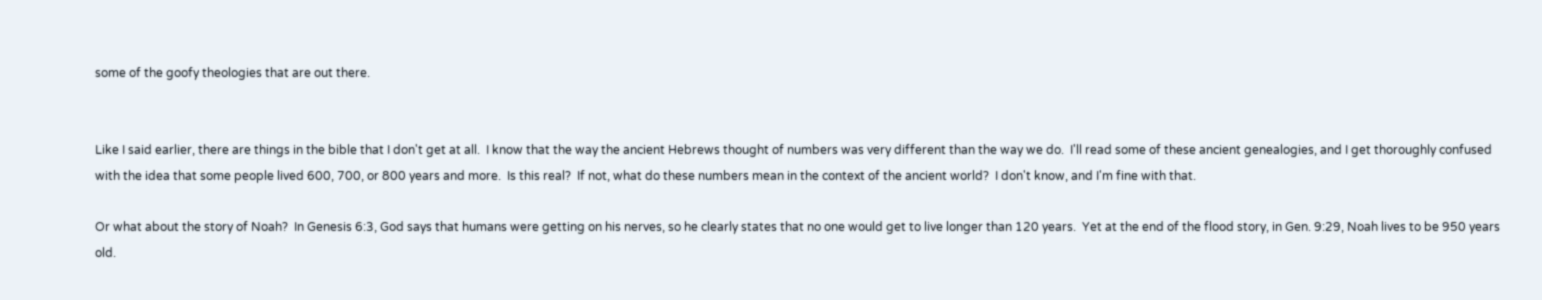some of the goofy theologies that are out there.


Like I said earlier, there are things in the bible that I don't get at all.  I know that the way the ancient Hebrews thought of numbers was very different than the way we do.  I'll read some of these ancient genealogies, and I get thoroughly confused with the idea that some people lived 600, 700, or 800 years and more.  Is this real?  If not, what do these numbers mean in the context of the ancient world?  I don't know, and I'm fine with that.

Or what about the story of Noah?  In Genesis 6:3, God says that humans were getting on his nerves, so he clearly states that no one would get to live longer than 120 years.  Yet at the end of the flood story, in Gen. 9:29, Noah lives to be 950 years old.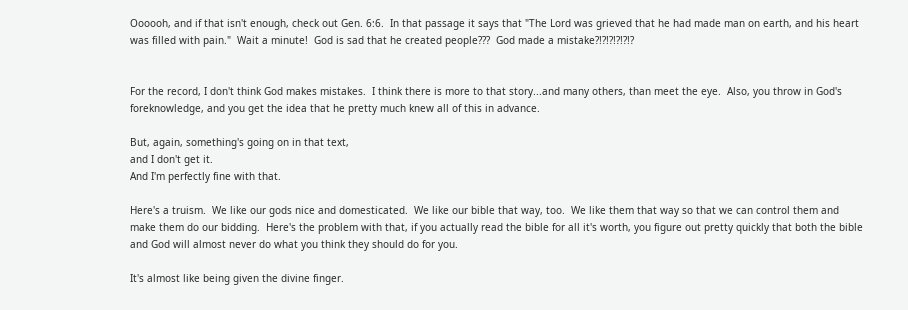Oooooh, and if that isn't enough, check out Gen. 6:6.  In that passage it says that "The Lord was grieved that he had made man on earth, and his heart was filled with pain."  Wait a minute!  God is sad that he created people???  God made a mistake?!?!?!?!?!?


For the record, I don't think God makes mistakes.  I think there is more to that story...and many others, than meet the eye.  Also, you throw in God's foreknowledge, and you get the idea that he pretty much knew all of this in advance.

But, again, something's going on in that text,
and I don't get it.
And I'm perfectly fine with that.

Here's a truism.  We like our gods nice and domesticated.  We like our bible that way, too.  We like them that way so that we can control them and make them do our bidding.  Here's the problem with that, if you actually read the bible for all it's worth, you figure out pretty quickly that both the bible and God will almost never do what you think they should do for you.

It's almost like being given the divine finger.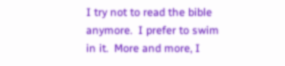I try not to read the bible anymore.  I prefer to swim in it.  More and more, I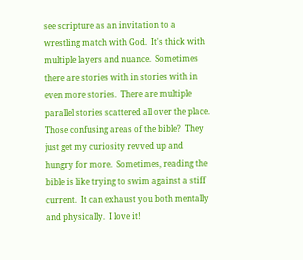see scripture as an invitation to a wrestling match with God.  It's thick with multiple layers and nuance.  Sometimes there are stories with in stories with in even more stories.  There are multiple parallel stories scattered all over the place.  Those confusing areas of the bible?  They just get my curiosity revved up and hungry for more.  Sometimes, reading the bible is like trying to swim against a stiff current.  It can exhaust you both mentally and physically.  I love it!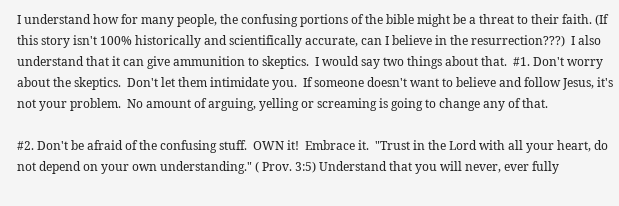I understand how for many people, the confusing portions of the bible might be a threat to their faith. (If this story isn't 100% historically and scientifically accurate, can I believe in the resurrection???)  I also understand that it can give ammunition to skeptics.  I would say two things about that.  #1. Don't worry about the skeptics.  Don't let them intimidate you.  If someone doesn't want to believe and follow Jesus, it's not your problem.  No amount of arguing, yelling or screaming is going to change any of that.

#2. Don't be afraid of the confusing stuff.  OWN it!  Embrace it.  "Trust in the Lord with all your heart, do not depend on your own understanding." ( Prov. 3:5) Understand that you will never, ever fully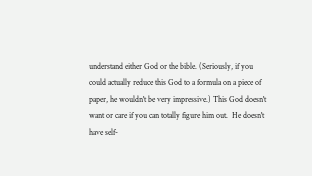understand either God or the bible. (Seriously, if you could actually reduce this God to a formula on a piece of paper, he wouldn't be very impressive.) This God doesn't want or care if you can totally figure him out.  He doesn't have self-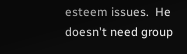esteem issues.  He doesn't need group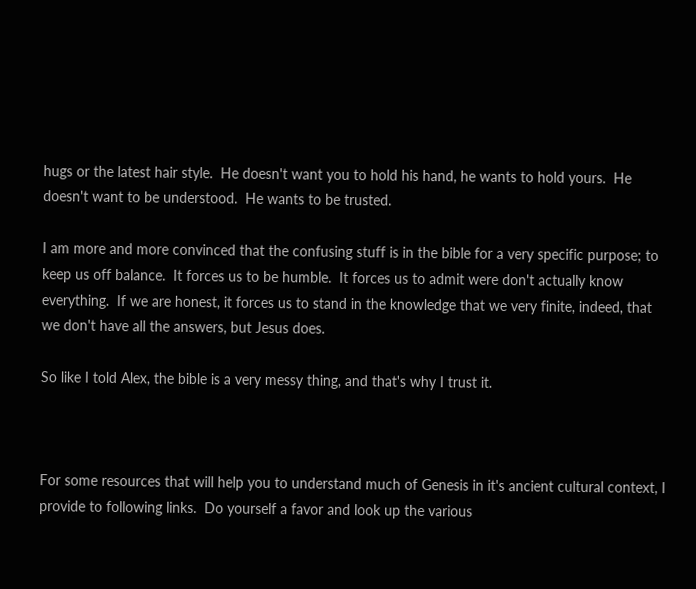hugs or the latest hair style.  He doesn't want you to hold his hand, he wants to hold yours.  He doesn't want to be understood.  He wants to be trusted.

I am more and more convinced that the confusing stuff is in the bible for a very specific purpose; to keep us off balance.  It forces us to be humble.  It forces us to admit were don't actually know everything.  If we are honest, it forces us to stand in the knowledge that we very finite, indeed, that we don't have all the answers, but Jesus does.

So like I told Alex, the bible is a very messy thing, and that's why I trust it.



For some resources that will help you to understand much of Genesis in it's ancient cultural context, I provide to following links.  Do yourself a favor and look up the various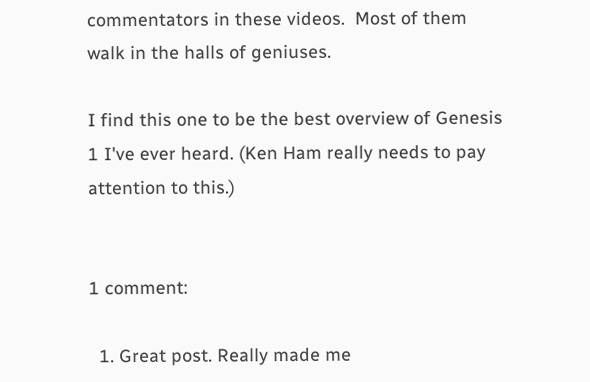commentators in these videos.  Most of them walk in the halls of geniuses.

I find this one to be the best overview of Genesis 1 I've ever heard. (Ken Ham really needs to pay attention to this.)


1 comment:

  1. Great post. Really made me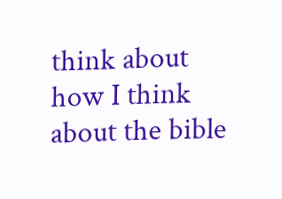think about how I think about the bible